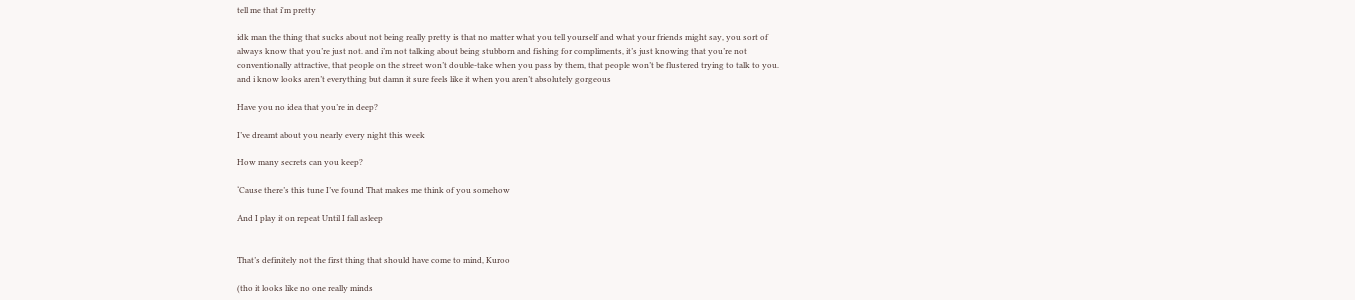tell me that i'm pretty

idk man the thing that sucks about not being really pretty is that no matter what you tell yourself and what your friends might say, you sort of always know that you’re just not. and i’m not talking about being stubborn and fishing for compliments, it’s just knowing that you’re not conventionally attractive, that people on the street won’t double-take when you pass by them, that people won’t be flustered trying to talk to you. and i know looks aren’t everything but damn it sure feels like it when you aren’t absolutely gorgeous

Have you no idea that you’re in deep?

I’ve dreamt about you nearly every night this week

How many secrets can you keep?

‘Cause there’s this tune I’ve found That makes me think of you somehow

And I play it on repeat Until I fall asleep


That’s definitely not the first thing that should have come to mind, Kuroo

(tho it looks like no one really minds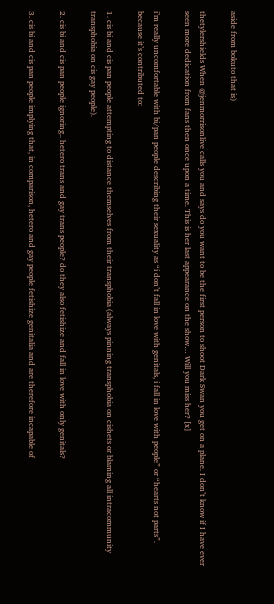aside from bokuto that is)

thetylershields When @jenmorrisonlive calls you and says do you want to be the first person to shoot Dark Swan you get on a plane. I don’t know if I have ever seen more dedication from fans then once upon a time. This is her last appearance on the show… Will you miss her? [x]

i’m really uncomfortable with bi/pan people describing their sexuality as “i don’t fall in love with genitals, i fall in love with people” or “hearts not parts”. because it’s contributed to:

1. cis bi and cis pan people attempting to distance themselves from their transphobia (always pinning transphobia on cishets or blaming all intracommunity transphobia on cis gay people).

2. cis bi and cis pan people ignoring.. hetero trans and gay trans people? do they also fetishize and fall in love with only genitals?

3. cis bi and cis pan people implying that, in comparison, hetero and gay people fetishize genitalia and are therefore incapable of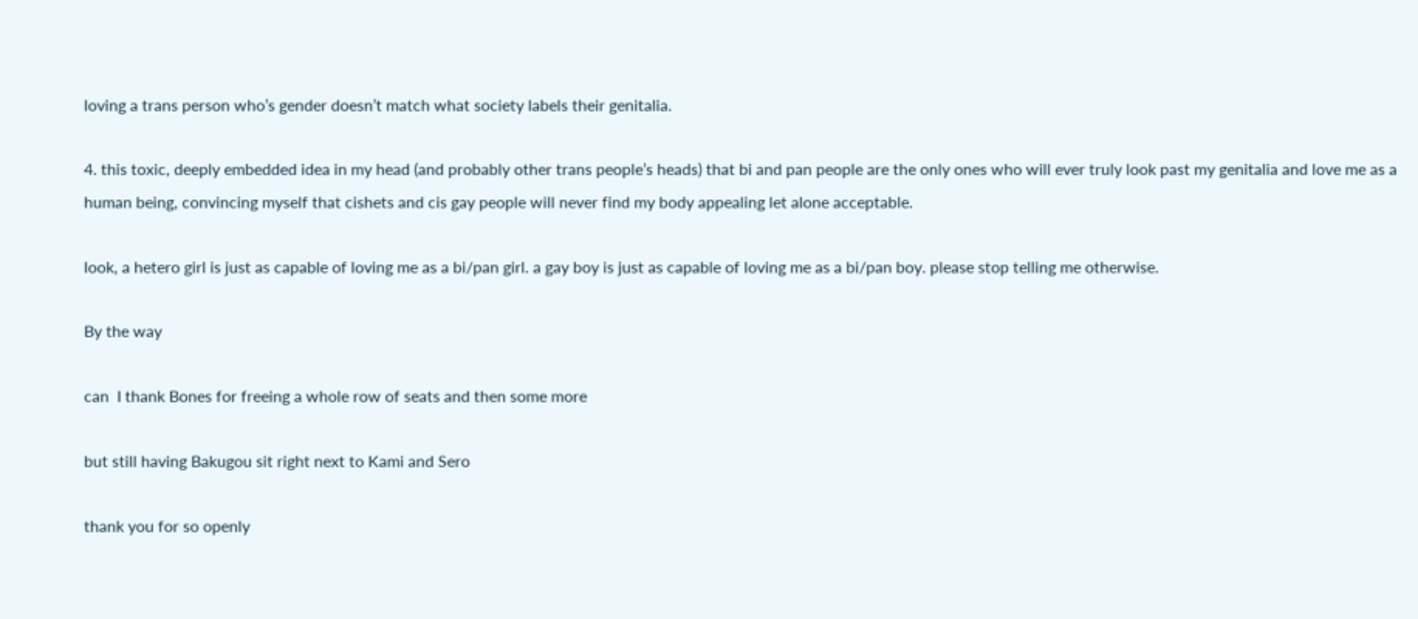loving a trans person who’s gender doesn’t match what society labels their genitalia.

4. this toxic, deeply embedded idea in my head (and probably other trans people’s heads) that bi and pan people are the only ones who will ever truly look past my genitalia and love me as a human being, convincing myself that cishets and cis gay people will never find my body appealing let alone acceptable.

look, a hetero girl is just as capable of loving me as a bi/pan girl. a gay boy is just as capable of loving me as a bi/pan boy. please stop telling me otherwise.

By the way

can  I thank Bones for freeing a whole row of seats and then some more

but still having Bakugou sit right next to Kami and Sero

thank you for so openly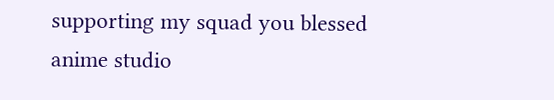supporting my squad you blessed anime studio